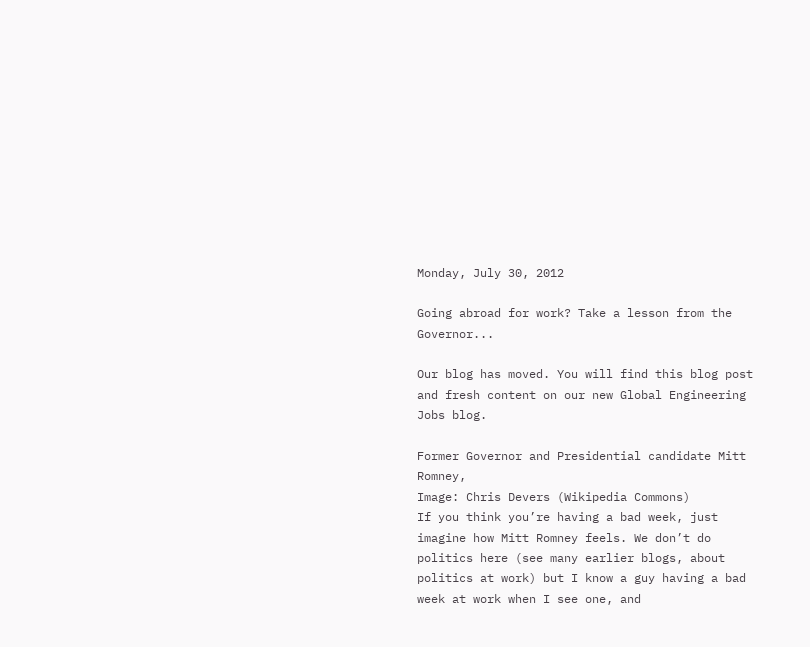Monday, July 30, 2012

Going abroad for work? Take a lesson from the Governor...

Our blog has moved. You will find this blog post and fresh content on our new Global Engineering Jobs blog.

Former Governor and Presidential candidate Mitt Romney,
Image: Chris Devers (Wikipedia Commons)
If you think you’re having a bad week, just imagine how Mitt Romney feels. We don’t do politics here (see many earlier blogs, about politics at work) but I know a guy having a bad week at work when I see one, and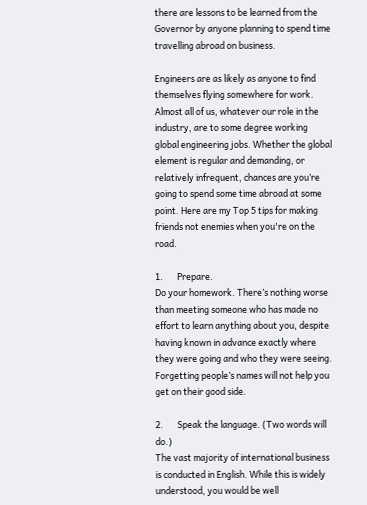there are lessons to be learned from the Governor by anyone planning to spend time travelling abroad on business.

Engineers are as likely as anyone to find themselves flying somewhere for work. Almost all of us, whatever our role in the industry, are to some degree working global engineering jobs. Whether the global element is regular and demanding, or relatively infrequent, chances are you’re going to spend some time abroad at some point. Here are my Top 5 tips for making friends not enemies when you're on the road.

1.       Prepare.
Do your homework. There’s nothing worse than meeting someone who has made no effort to learn anything about you, despite having known in advance exactly where they were going and who they were seeing. Forgetting people’s names will not help you get on their good side.

2.       Speak the language. (Two words will do.)
The vast majority of international business is conducted in English. While this is widely understood, you would be well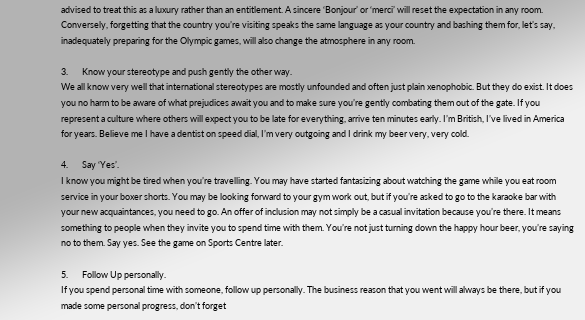advised to treat this as a luxury rather than an entitlement. A sincere ‘Bonjour’ or ‘merci’ will reset the expectation in any room. Conversely, forgetting that the country you’re visiting speaks the same language as your country and bashing them for, let’s say, inadequately preparing for the Olympic games, will also change the atmosphere in any room.

3.       Know your stereotype and push gently the other way.
We all know very well that international stereotypes are mostly unfounded and often just plain xenophobic. But they do exist. It does you no harm to be aware of what prejudices await you and to make sure you’re gently combating them out of the gate. If you represent a culture where others will expect you to be late for everything, arrive ten minutes early. I’m British, I’ve lived in America for years. Believe me I have a dentist on speed dial, I’m very outgoing and I drink my beer very, very cold.

4.       Say ‘Yes’.
I know you might be tired when you’re travelling. You may have started fantasizing about watching the game while you eat room service in your boxer shorts. You may be looking forward to your gym work out, but if you’re asked to go to the karaoke bar with your new acquaintances, you need to go. An offer of inclusion may not simply be a casual invitation because you’re there. It means something to people when they invite you to spend time with them. You’re not just turning down the happy hour beer, you’re saying no to them. Say yes. See the game on Sports Centre later.

5.       Follow Up personally.
If you spend personal time with someone, follow up personally. The business reason that you went will always be there, but if you made some personal progress, don’t forget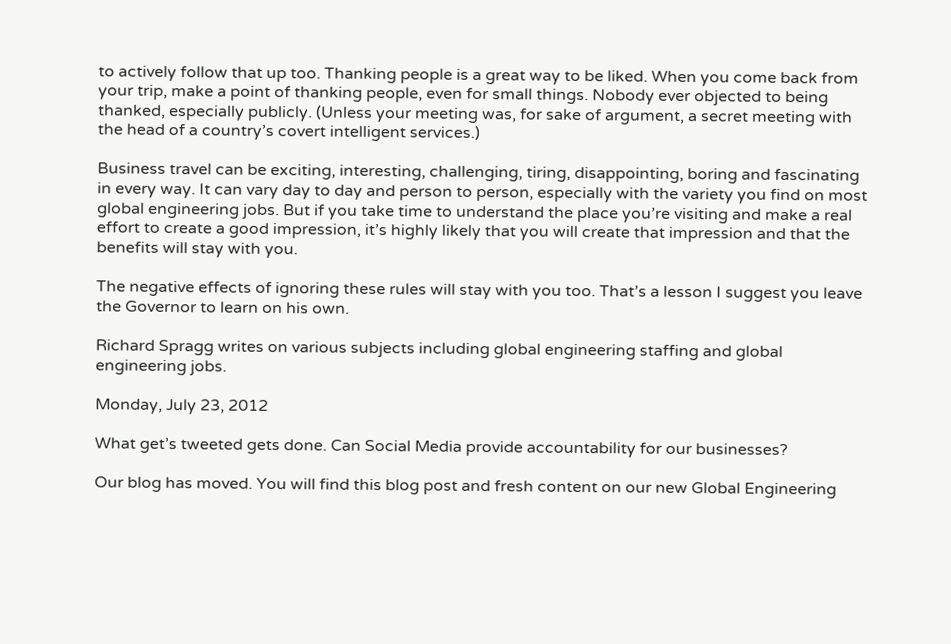to actively follow that up too. Thanking people is a great way to be liked. When you come back from your trip, make a point of thanking people, even for small things. Nobody ever objected to being thanked, especially publicly. (Unless your meeting was, for sake of argument, a secret meeting with the head of a country’s covert intelligent services.)

Business travel can be exciting, interesting, challenging, tiring, disappointing, boring and fascinating in every way. It can vary day to day and person to person, especially with the variety you find on most global engineering jobs. But if you take time to understand the place you’re visiting and make a real effort to create a good impression, it’s highly likely that you will create that impression and that the benefits will stay with you.

The negative effects of ignoring these rules will stay with you too. That’s a lesson I suggest you leave the Governor to learn on his own.

Richard Spragg writes on various subjects including global engineering staffing and global engineering jobs.

Monday, July 23, 2012

What get’s tweeted gets done. Can Social Media provide accountability for our businesses?

Our blog has moved. You will find this blog post and fresh content on our new Global Engineering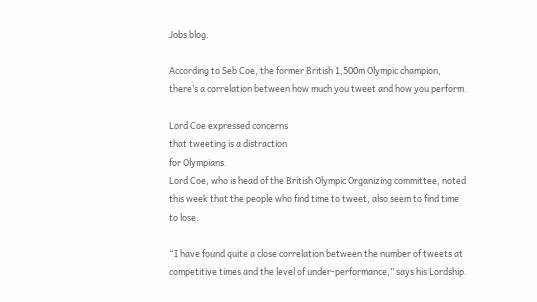Jobs blog.

According to Seb Coe, the former British 1,500m Olympic champion, there’s a correlation between how much you tweet and how you perform.

Lord Coe expressed concerns
that tweeting is a distraction
for Olympians.
Lord Coe, who is head of the British Olympic Organizing committee, noted this week that the people who find time to tweet, also seem to find time to lose.

“I have found quite a close correlation between the number of tweets at competitive times and the level of under-performance,” says his Lordship.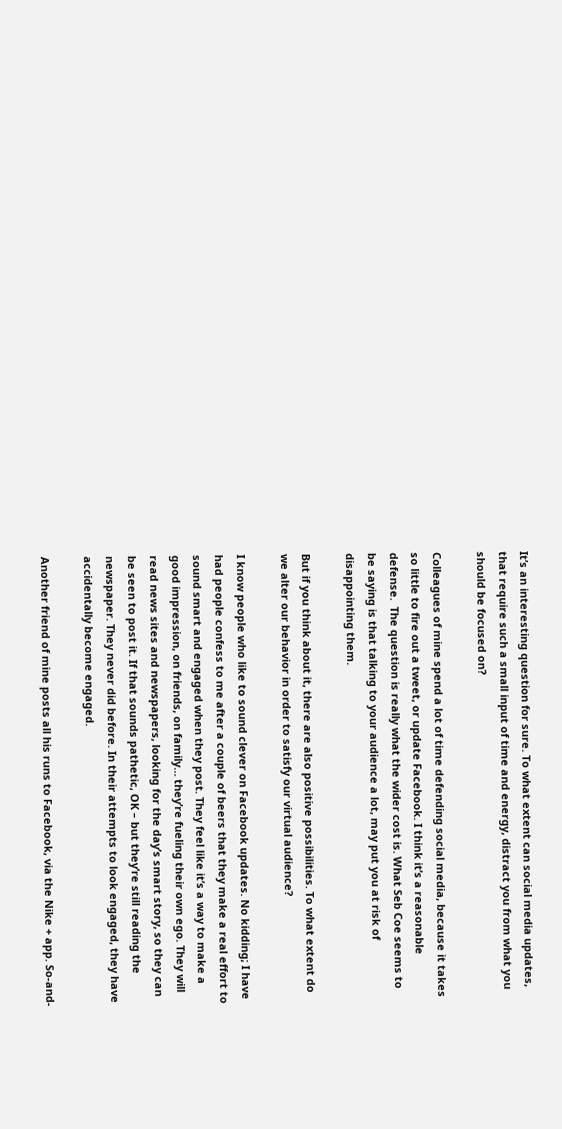It’s an interesting question for sure. To what extent can social media updates, that require such a small input of time and energy, distract you from what you should be focused on?

Colleagues of mine spend a lot of time defending social media, because it takes so little to fire out a tweet, or update Facebook. I think it’s a reasonable defense.  The question is really what the wider cost is. What Seb Coe seems to be saying is that talking to your audience a lot, may put you at risk of disappointing them.

But if you think about it, there are also positive possibilities. To what extent do we alter our behavior in order to satisfy our virtual audience?

I know people who like to sound clever on Facebook updates. No kidding; I have had people confess to me after a couple of beers that they make a real effort to sound smart and engaged when they post. They feel like it’s a way to make a good impression, on friends, on family… they’re fueling their own ego. They will read news sites and newspapers, looking for the day’s smart story, so they can be seen to post it. If that sounds pathetic, OK – but they’re still reading the newspaper. They never did before. In their attempts to look engaged, they have accidentally become engaged.

Another friend of mine posts all his runs to Facebook, via the Nike + app. So-and-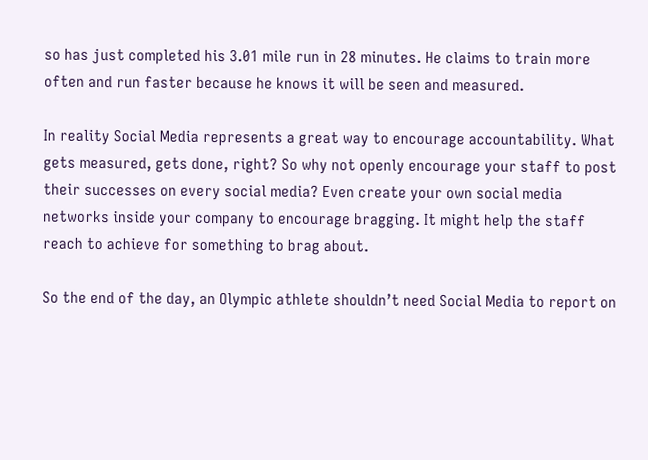so has just completed his 3.01 mile run in 28 minutes. He claims to train more often and run faster because he knows it will be seen and measured.

In reality Social Media represents a great way to encourage accountability. What gets measured, gets done, right? So why not openly encourage your staff to post their successes on every social media? Even create your own social media networks inside your company to encourage bragging. It might help the staff reach to achieve for something to brag about.

So the end of the day, an Olympic athlete shouldn’t need Social Media to report on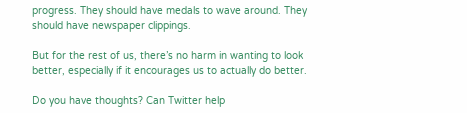progress. They should have medals to wave around. They should have newspaper clippings.

But for the rest of us, there’s no harm in wanting to look better, especially if it encourages us to actually do better.

Do you have thoughts? Can Twitter help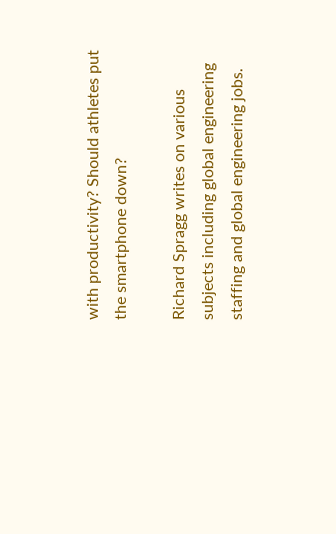with productivity? Should athletes put the smartphone down?

Richard Spragg writes on various subjects including global engineering staffing and global engineering jobs.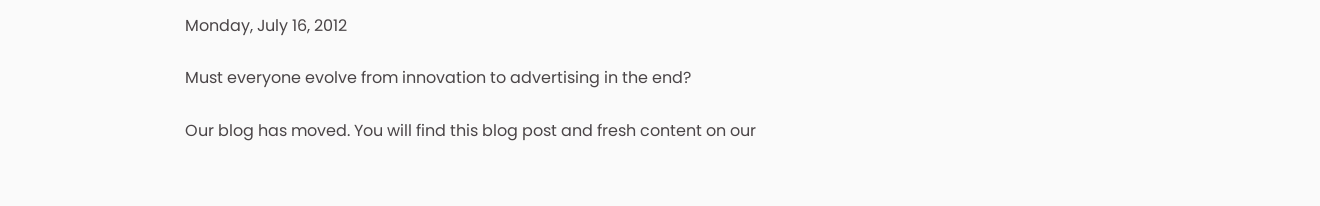Monday, July 16, 2012

Must everyone evolve from innovation to advertising in the end?

Our blog has moved. You will find this blog post and fresh content on our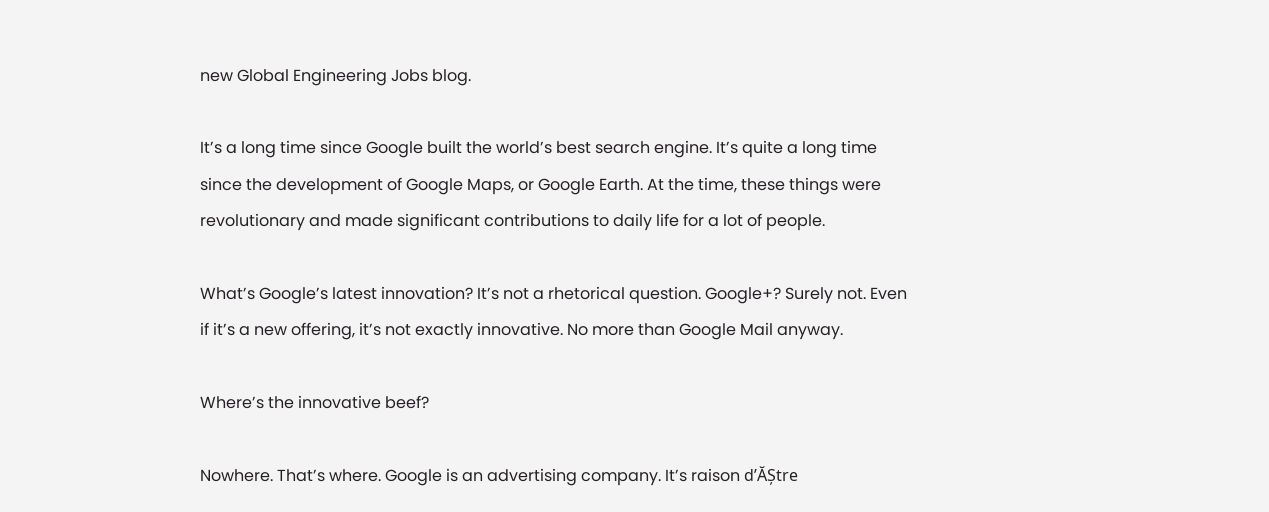new Global Engineering Jobs blog.

It’s a long time since Google built the world’s best search engine. It’s quite a long time since the development of Google Maps, or Google Earth. At the time, these things were revolutionary and made significant contributions to daily life for a lot of people.

What’s Google’s latest innovation? It’s not a rhetorical question. Google+? Surely not. Even if it’s a new offering, it’s not exactly innovative. No more than Google Mail anyway.

Where’s the innovative beef?

Nowhere. That’s where. Google is an advertising company. It’s raison d’ĂȘtre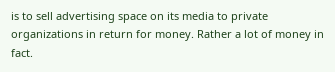is to sell advertising space on its media to private organizations in return for money. Rather a lot of money in fact.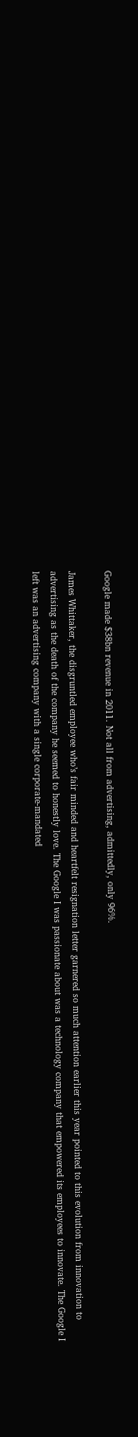Google made $38bn revenue in 2011. Not all from advertising, admittedly, only 96%.

James Whittaker, the disgruntled employee who’s fair minded and heartfelt resignation letter garnered so much attention earlier this year pointed to this evolution from innovation to advertising as the death of the company he seemed to honestly love. The Google I was passionate about was a technology company that empowered its employees to innovate. The Google I left was an advertising company with a single corporate-mandated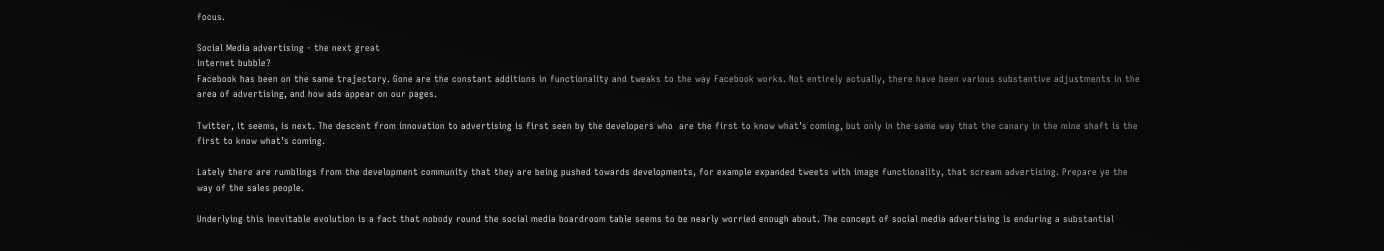focus.

Social Media advertising - the next great
internet bubble?
Facebook has been on the same trajectory. Gone are the constant additions in functionality and tweaks to the way Facebook works. Not entirely actually, there have been various substantive adjustments in the area of advertising, and how ads appear on our pages.

Twitter, it seems, is next. The descent from innovation to advertising is first seen by the developers who  are the first to know what’s coming, but only in the same way that the canary in the mine shaft is the first to know what’s coming.

Lately there are rumblings from the development community that they are being pushed towards developments, for example expanded tweets with image functionality, that scream advertising. Prepare ye the way of the sales people.

Underlying this inevitable evolution is a fact that nobody round the social media boardroom table seems to be nearly worried enough about. The concept of social media advertising is enduring a substantial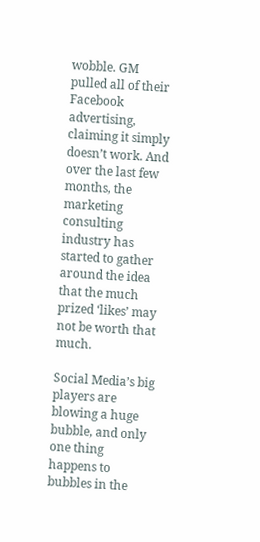wobble. GM pulled all of their Facebook advertising, claiming it simply doesn’t work. And over the last few months, the marketing consulting industry has started to gather around the idea that the much prized ‘likes’ may not be worth that much.

Social Media’s big players are blowing a huge bubble, and only one thing happens to bubbles in the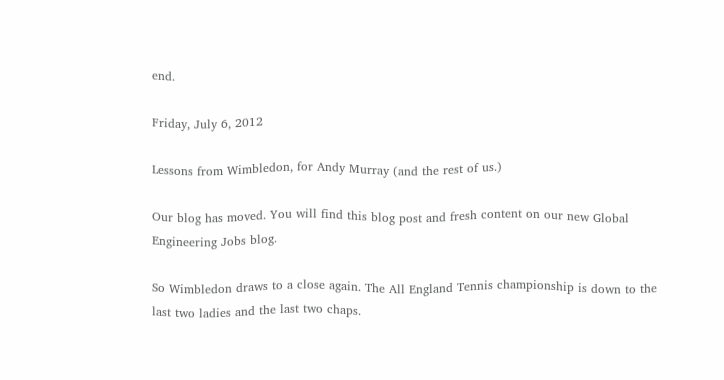end.

Friday, July 6, 2012

Lessons from Wimbledon, for Andy Murray (and the rest of us.)

Our blog has moved. You will find this blog post and fresh content on our new Global Engineering Jobs blog.

So Wimbledon draws to a close again. The All England Tennis championship is down to the last two ladies and the last two chaps.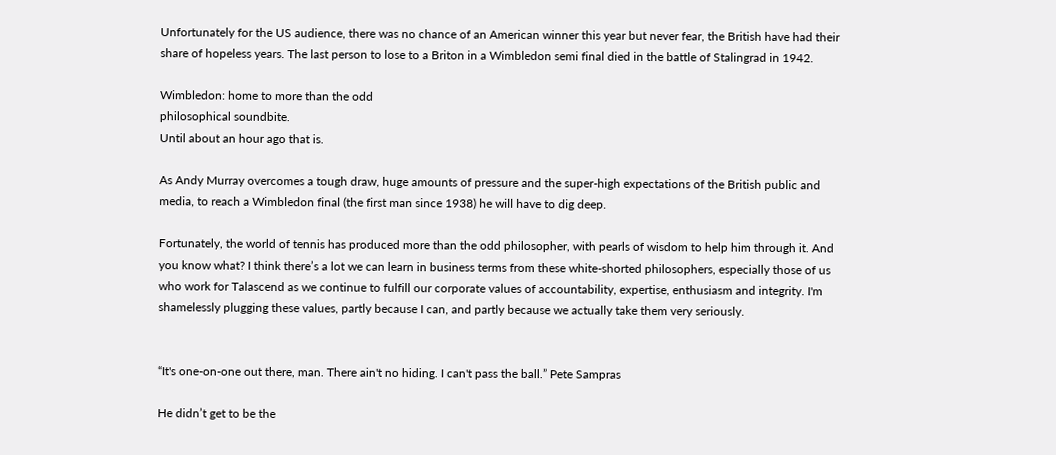Unfortunately for the US audience, there was no chance of an American winner this year but never fear, the British have had their share of hopeless years. The last person to lose to a Briton in a Wimbledon semi final died in the battle of Stalingrad in 1942.

Wimbledon: home to more than the odd
philosophical soundbite.
Until about an hour ago that is.

As Andy Murray overcomes a tough draw, huge amounts of pressure and the super-high expectations of the British public and media, to reach a Wimbledon final (the first man since 1938) he will have to dig deep.

Fortunately, the world of tennis has produced more than the odd philosopher, with pearls of wisdom to help him through it. And you know what? I think there’s a lot we can learn in business terms from these white-shorted philosophers, especially those of us who work for Talascend as we continue to fulfill our corporate values of accountability, expertise, enthusiasm and integrity. I'm shamelessly plugging these values, partly because I can, and partly because we actually take them very seriously.


“It's one-on-one out there, man. There ain't no hiding. I can't pass the ball.” Pete Sampras

He didn’t get to be the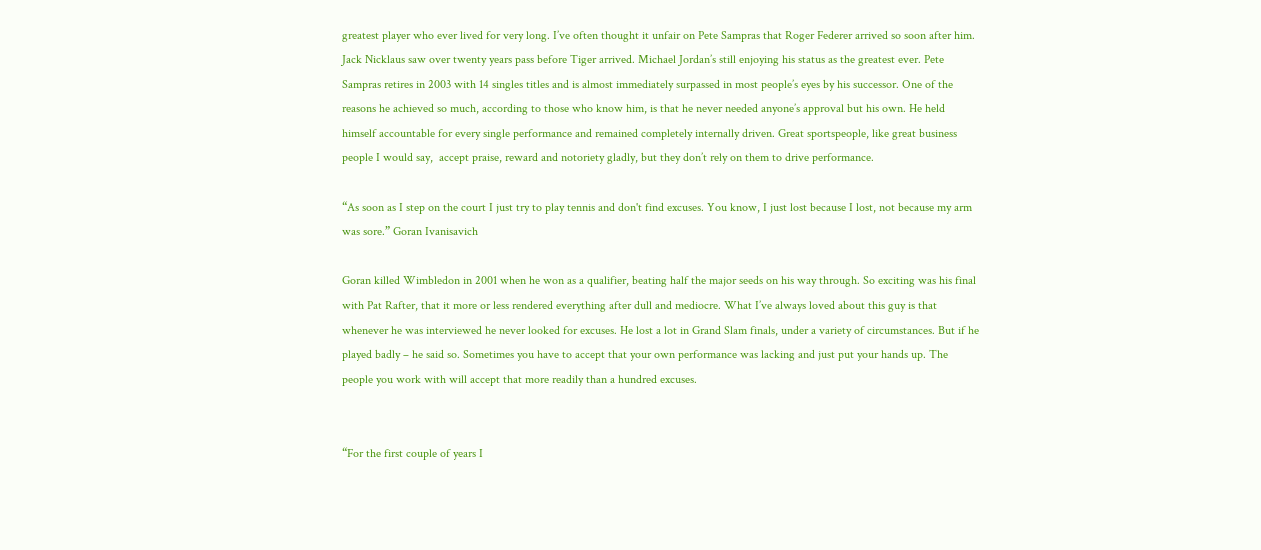greatest player who ever lived for very long. I’ve often thought it unfair on Pete Sampras that Roger Federer arrived so soon after him. Jack Nicklaus saw over twenty years pass before Tiger arrived. Michael Jordan’s still enjoying his status as the greatest ever. Pete Sampras retires in 2003 with 14 singles titles and is almost immediately surpassed in most people’s eyes by his successor. One of the reasons he achieved so much, according to those who know him, is that he never needed anyone’s approval but his own. He held himself accountable for every single performance and remained completely internally driven. Great sportspeople, like great business people I would say,  accept praise, reward and notoriety gladly, but they don’t rely on them to drive performance.

“As soon as I step on the court I just try to play tennis and don't find excuses. You know, I just lost because I lost, not because my arm was sore.” Goran Ivanisavich

Goran killed Wimbledon in 2001 when he won as a qualifier, beating half the major seeds on his way through. So exciting was his final with Pat Rafter, that it more or less rendered everything after dull and mediocre. What I’ve always loved about this guy is that whenever he was interviewed he never looked for excuses. He lost a lot in Grand Slam finals, under a variety of circumstances. But if he played badly – he said so. Sometimes you have to accept that your own performance was lacking and just put your hands up. The people you work with will accept that more readily than a hundred excuses.


“For the first couple of years I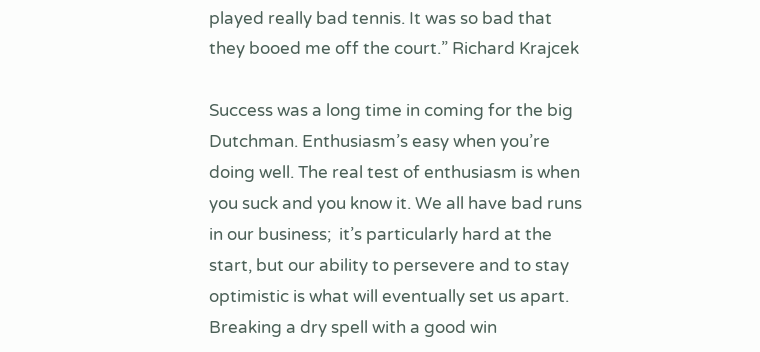played really bad tennis. It was so bad that they booed me off the court.” Richard Krajcek

Success was a long time in coming for the big Dutchman. Enthusiasm’s easy when you’re doing well. The real test of enthusiasm is when you suck and you know it. We all have bad runs in our business;  it’s particularly hard at the start, but our ability to persevere and to stay optimistic is what will eventually set us apart. Breaking a dry spell with a good win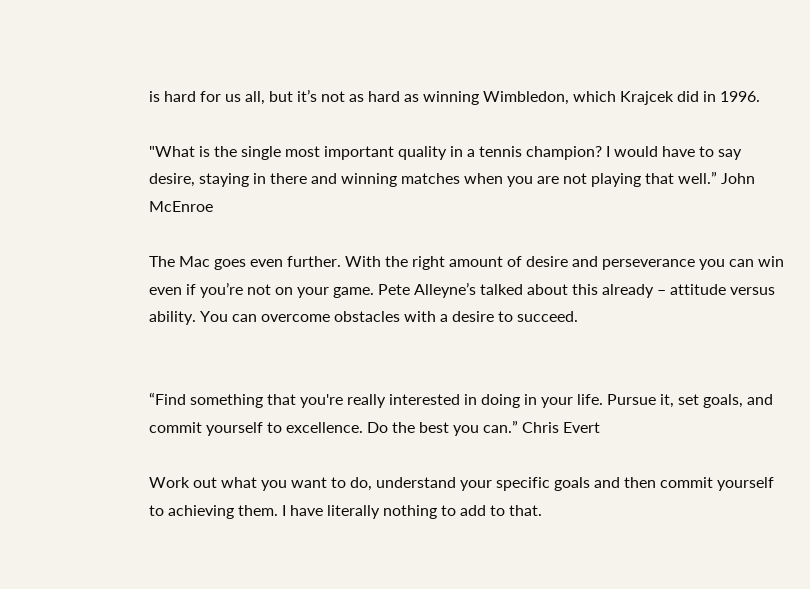is hard for us all, but it’s not as hard as winning Wimbledon, which Krajcek did in 1996.

"What is the single most important quality in a tennis champion? I would have to say desire, staying in there and winning matches when you are not playing that well.” John McEnroe

The Mac goes even further. With the right amount of desire and perseverance you can win even if you’re not on your game. Pete Alleyne’s talked about this already – attitude versus ability. You can overcome obstacles with a desire to succeed.


“Find something that you're really interested in doing in your life. Pursue it, set goals, and commit yourself to excellence. Do the best you can.” Chris Evert

Work out what you want to do, understand your specific goals and then commit yourself to achieving them. I have literally nothing to add to that.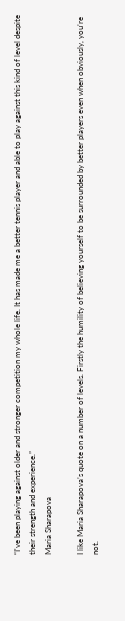“I've been playing against older and stronger competition my whole life. It has made me a better tennis player and able to play against this kind of level despite their strength and experience.”
Maria Sharapova

I like Maria Sharapova’s quote on a number of levels. Firstly the humility of believing yourself to be surrounded by better players even when obviously, you’re not.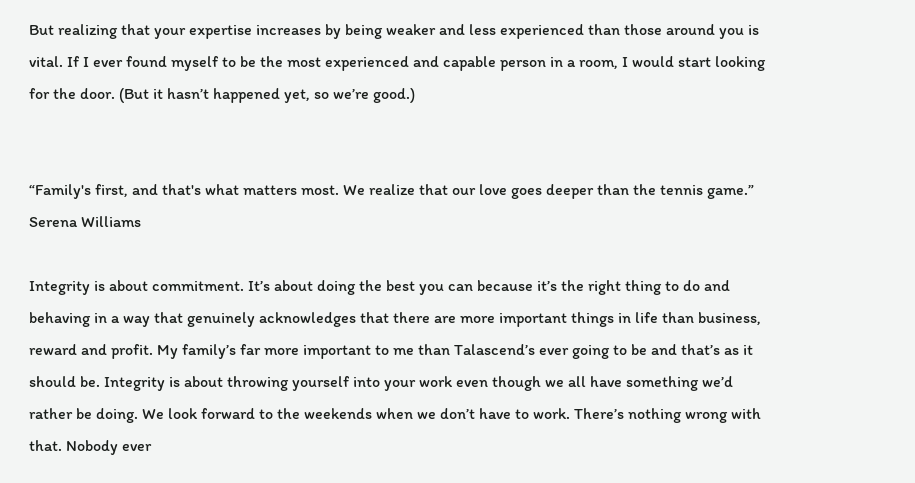But realizing that your expertise increases by being weaker and less experienced than those around you is vital. If I ever found myself to be the most experienced and capable person in a room, I would start looking for the door. (But it hasn’t happened yet, so we’re good.)


“Family's first, and that's what matters most. We realize that our love goes deeper than the tennis game.” Serena Williams

Integrity is about commitment. It’s about doing the best you can because it’s the right thing to do and behaving in a way that genuinely acknowledges that there are more important things in life than business, reward and profit. My family’s far more important to me than Talascend’s ever going to be and that’s as it should be. Integrity is about throwing yourself into your work even though we all have something we’d rather be doing. We look forward to the weekends when we don’t have to work. There’s nothing wrong with that. Nobody ever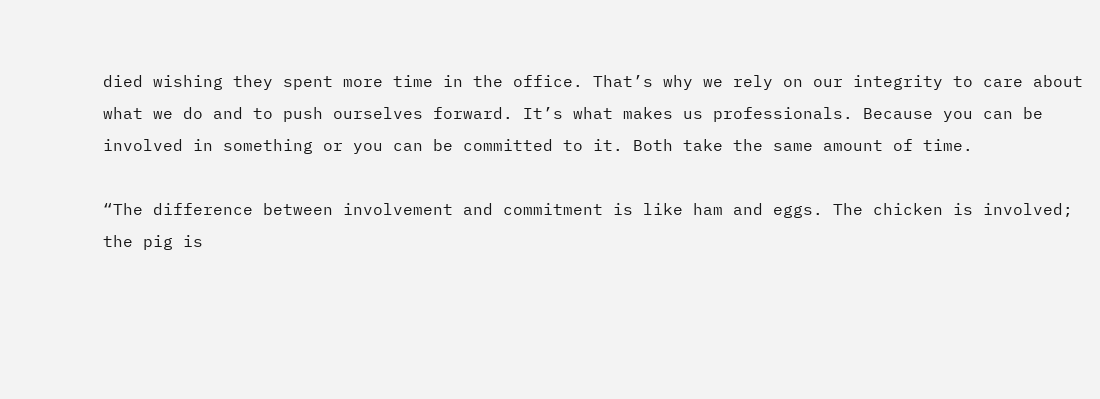died wishing they spent more time in the office. That’s why we rely on our integrity to care about what we do and to push ourselves forward. It’s what makes us professionals. Because you can be involved in something or you can be committed to it. Both take the same amount of time.

“The difference between involvement and commitment is like ham and eggs. The chicken is involved; the pig is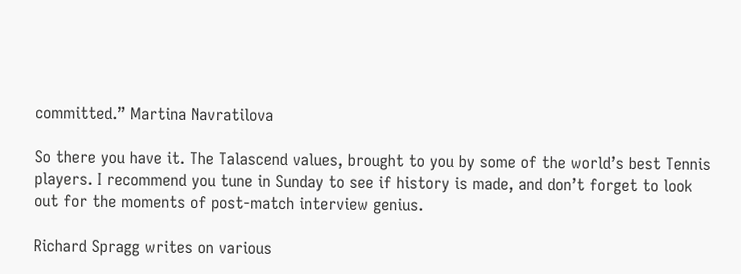committed.” Martina Navratilova

So there you have it. The Talascend values, brought to you by some of the world’s best Tennis players. I recommend you tune in Sunday to see if history is made, and don’t forget to look out for the moments of post-match interview genius.

Richard Spragg writes on various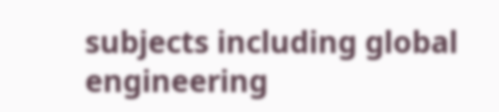subjects including global engineering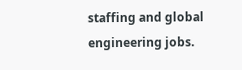staffing and global engineering jobs.